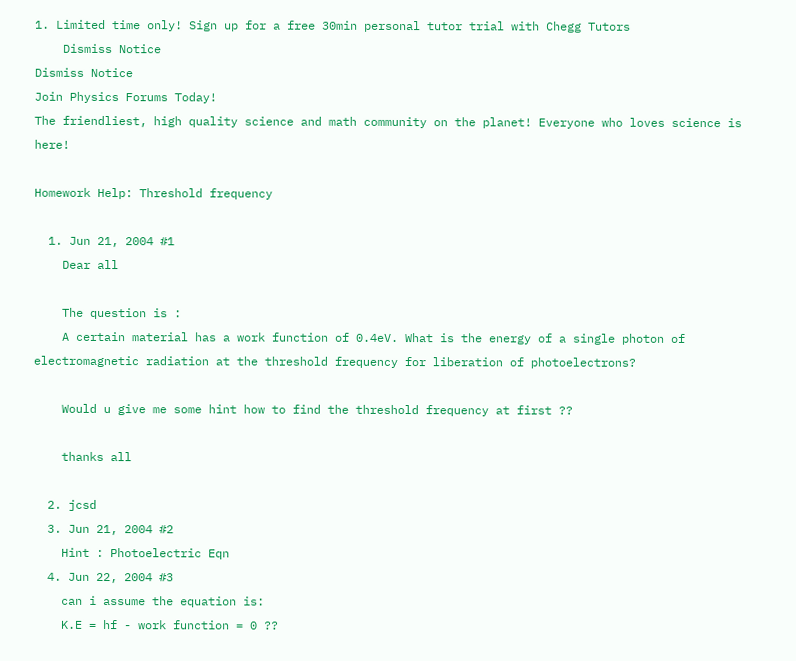1. Limited time only! Sign up for a free 30min personal tutor trial with Chegg Tutors
    Dismiss Notice
Dismiss Notice
Join Physics Forums Today!
The friendliest, high quality science and math community on the planet! Everyone who loves science is here!

Homework Help: Threshold frequency

  1. Jun 21, 2004 #1
    Dear all

    The question is :
    A certain material has a work function of 0.4eV. What is the energy of a single photon of electromagnetic radiation at the threshold frequency for liberation of photoelectrons?

    Would u give me some hint how to find the threshold frequency at first ??

    thanks all

  2. jcsd
  3. Jun 21, 2004 #2
    Hint : Photoelectric Eqn
  4. Jun 22, 2004 #3
    can i assume the equation is:
    K.E = hf - work function = 0 ??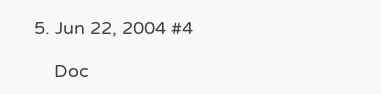5. Jun 22, 2004 #4

    Doc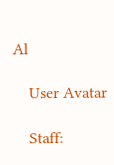Al

    User Avatar

    Staff: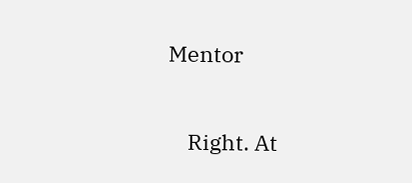Mentor

    Right. At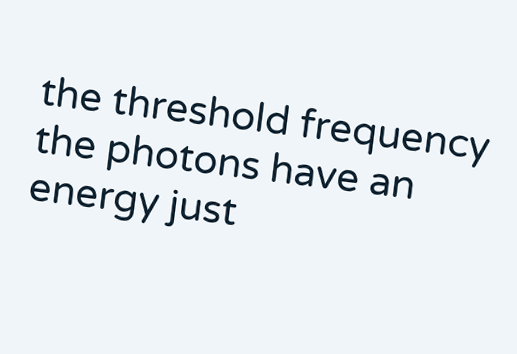the threshold frequency the photons have an energy just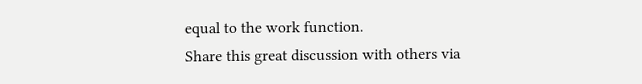equal to the work function.
Share this great discussion with others via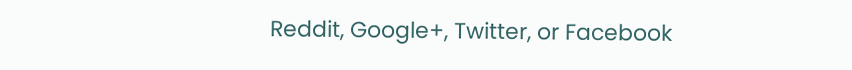Reddit, Google+, Twitter, or Facebook